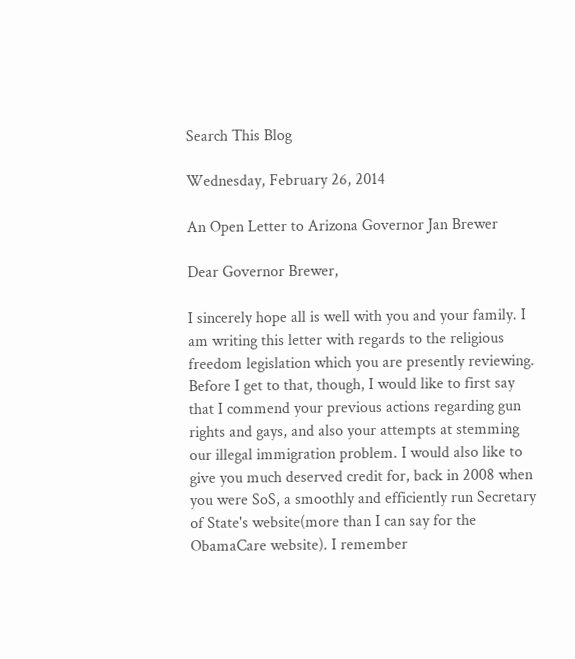Search This Blog

Wednesday, February 26, 2014

An Open Letter to Arizona Governor Jan Brewer

Dear Governor Brewer,

I sincerely hope all is well with you and your family. I am writing this letter with regards to the religious freedom legislation which you are presently reviewing. Before I get to that, though, I would like to first say that I commend your previous actions regarding gun rights and gays, and also your attempts at stemming our illegal immigration problem. I would also like to give you much deserved credit for, back in 2008 when you were SoS, a smoothly and efficiently run Secretary of State's website(more than I can say for the ObamaCare website). I remember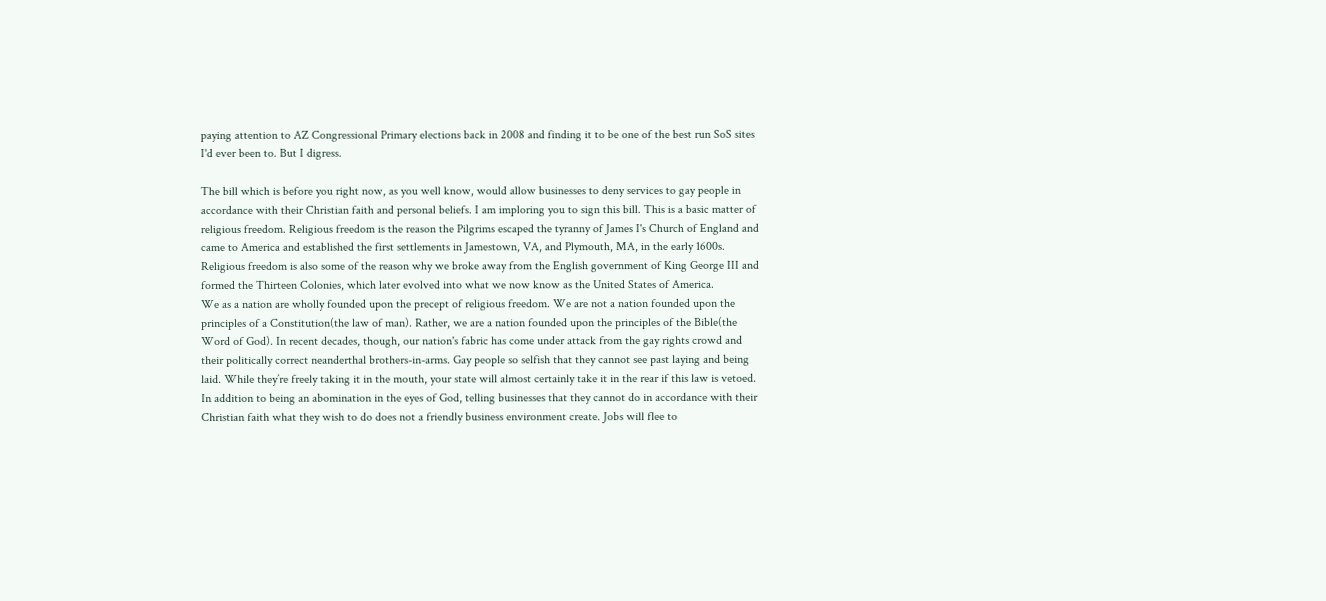paying attention to AZ Congressional Primary elections back in 2008 and finding it to be one of the best run SoS sites I'd ever been to. But I digress.

The bill which is before you right now, as you well know, would allow businesses to deny services to gay people in accordance with their Christian faith and personal beliefs. I am imploring you to sign this bill. This is a basic matter of religious freedom. Religious freedom is the reason the Pilgrims escaped the tyranny of James I's Church of England and came to America and established the first settlements in Jamestown, VA, and Plymouth, MA, in the early 1600s. Religious freedom is also some of the reason why we broke away from the English government of King George III and formed the Thirteen Colonies, which later evolved into what we now know as the United States of America.
We as a nation are wholly founded upon the precept of religious freedom. We are not a nation founded upon the principles of a Constitution(the law of man). Rather, we are a nation founded upon the principles of the Bible(the Word of God). In recent decades, though, our nation's fabric has come under attack from the gay rights crowd and their politically correct neanderthal brothers-in-arms. Gay people so selfish that they cannot see past laying and being laid. While they’re freely taking it in the mouth, your state will almost certainly take it in the rear if this law is vetoed. In addition to being an abomination in the eyes of God, telling businesses that they cannot do in accordance with their Christian faith what they wish to do does not a friendly business environment create. Jobs will flee to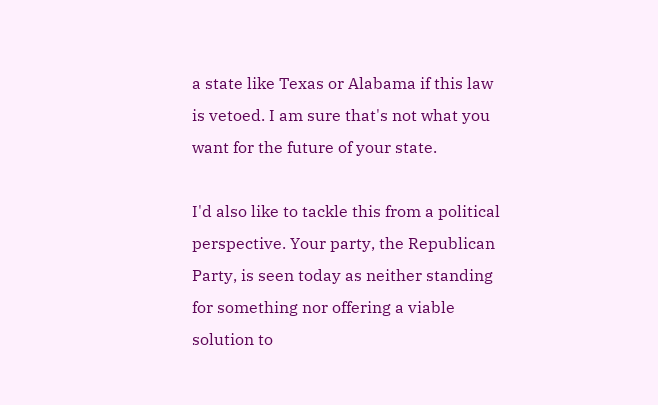a state like Texas or Alabama if this law is vetoed. I am sure that's not what you want for the future of your state.

I'd also like to tackle this from a political perspective. Your party, the Republican Party, is seen today as neither standing for something nor offering a viable solution to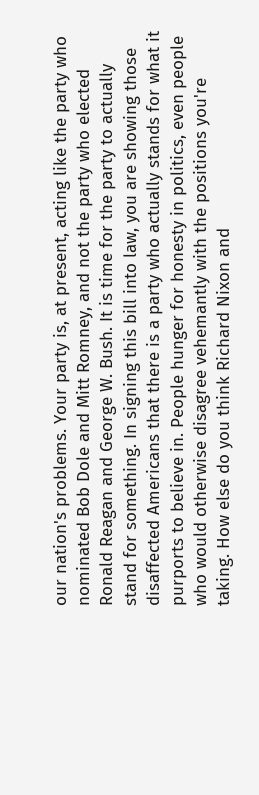our nation's problems. Your party is, at present, acting like the party who nominated Bob Dole and Mitt Romney, and not the party who elected Ronald Reagan and George W. Bush. It is time for the party to actually stand for something. In signing this bill into law, you are showing those disaffected Americans that there is a party who actually stands for what it purports to believe in. People hunger for honesty in politics, even people who would otherwise disagree vehemantly with the positions you're taking. How else do you think Richard Nixon and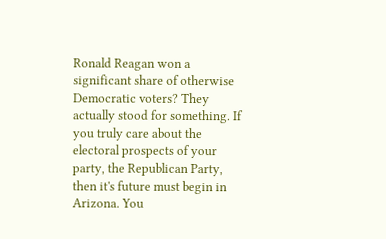Ronald Reagan won a significant share of otherwise Democratic voters? They actually stood for something. If you truly care about the electoral prospects of your party, the Republican Party, then it's future must begin in Arizona. You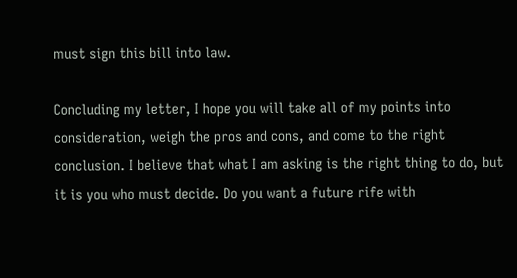must sign this bill into law.

Concluding my letter, I hope you will take all of my points into consideration, weigh the pros and cons, and come to the right conclusion. I believe that what I am asking is the right thing to do, but it is you who must decide. Do you want a future rife with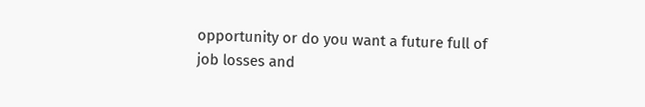opportunity or do you want a future full of job losses and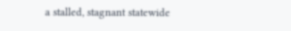a stalled, stagnant statewide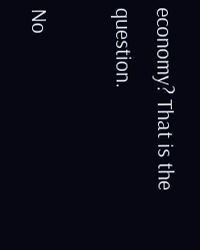economy? That is the question.

No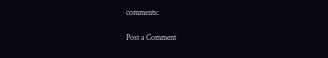comments:

Post a Comment